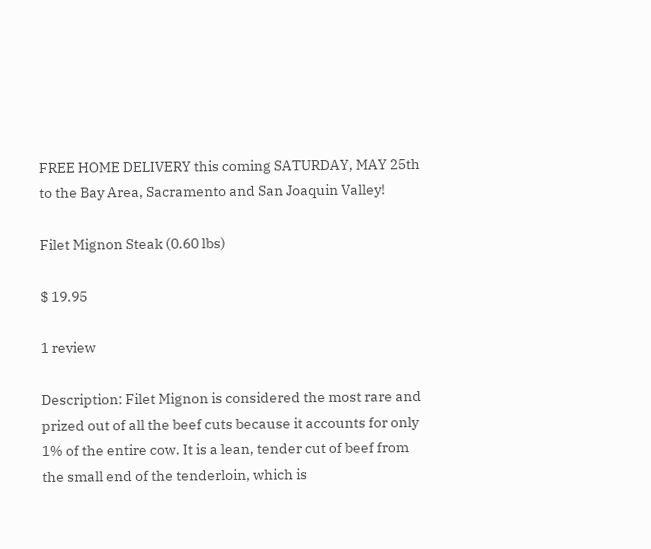FREE HOME DELIVERY this coming SATURDAY, MAY 25th to the Bay Area, Sacramento and San Joaquin Valley!

Filet Mignon Steak (0.60 lbs)

$ 19.95

1 review

Description: Filet Mignon is considered the most rare and prized out of all the beef cuts because it accounts for only 1% of the entire cow. It is a lean, tender cut of beef from the small end of the tenderloin, which is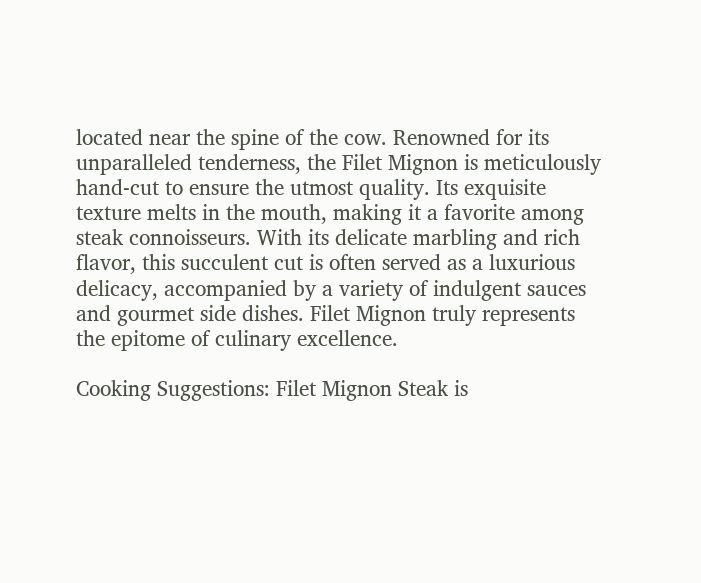located near the spine of the cow. Renowned for its unparalleled tenderness, the Filet Mignon is meticulously hand-cut to ensure the utmost quality. Its exquisite texture melts in the mouth, making it a favorite among steak connoisseurs. With its delicate marbling and rich flavor, this succulent cut is often served as a luxurious delicacy, accompanied by a variety of indulgent sauces and gourmet side dishes. Filet Mignon truly represents the epitome of culinary excellence.

Cooking Suggestions: Filet Mignon Steak is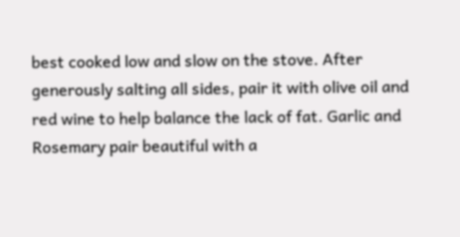best cooked low and slow on the stove. After generously salting all sides, pair it with olive oil and red wine to help balance the lack of fat. Garlic and Rosemary pair beautiful with a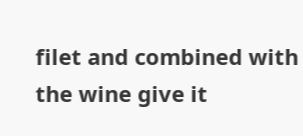filet and combined with the wine give it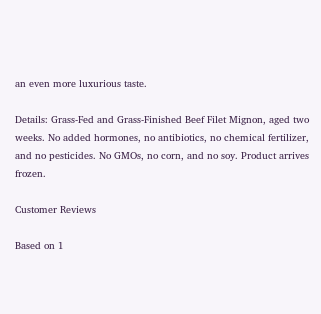an even more luxurious taste.

Details: Grass-Fed and Grass-Finished Beef Filet Mignon, aged two weeks. No added hormones, no antibiotics, no chemical fertilizer, and no pesticides. No GMOs, no corn, and no soy. Product arrives frozen.

Customer Reviews

Based on 1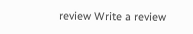review Write a review